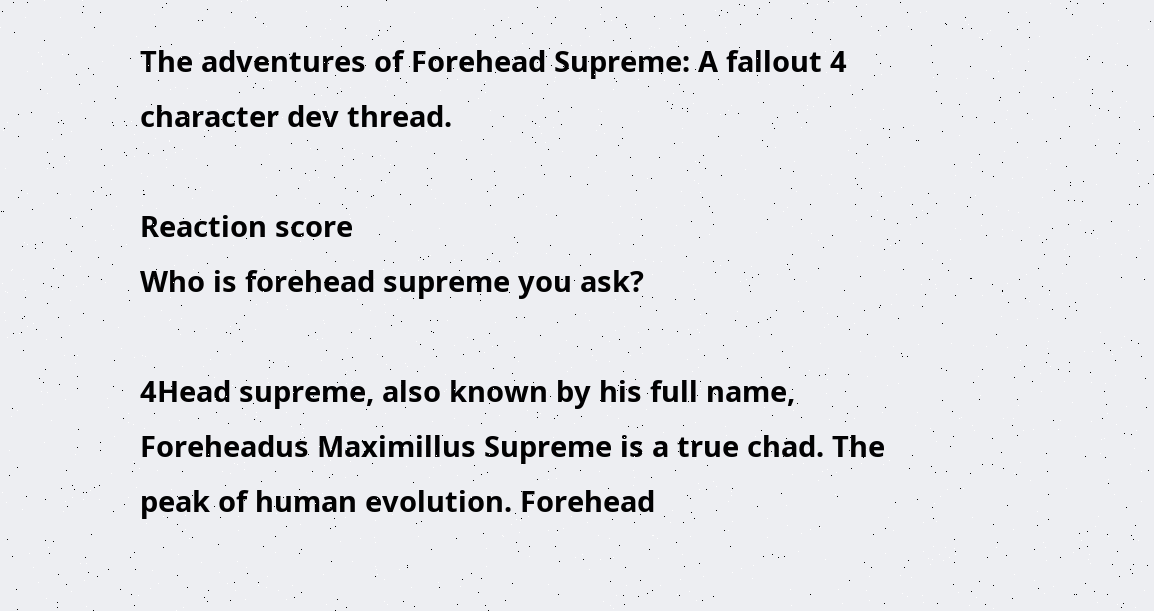The adventures of Forehead Supreme: A fallout 4 character dev thread.

Reaction score
Who is forehead supreme you ask?

4Head supreme, also known by his full name, Foreheadus Maximillus Supreme is a true chad. The peak of human evolution. Forehead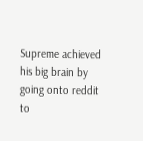Supreme achieved his big brain by going onto reddit to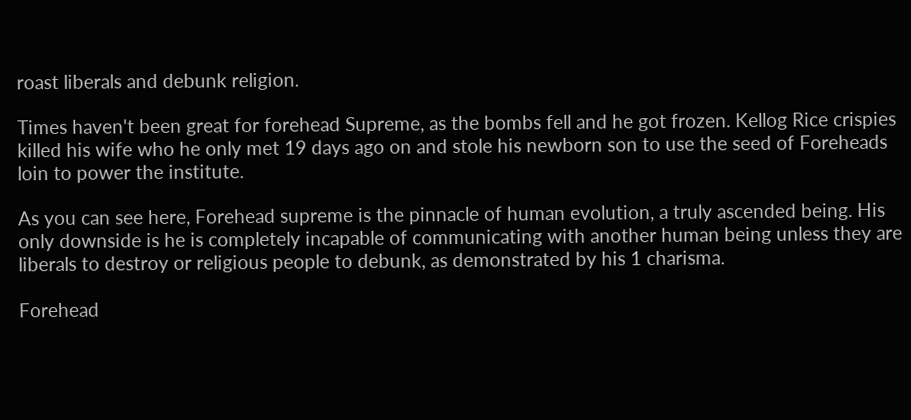roast liberals and debunk religion.

Times haven't been great for forehead Supreme, as the bombs fell and he got frozen. Kellog Rice crispies killed his wife who he only met 19 days ago on and stole his newborn son to use the seed of Foreheads loin to power the institute.

As you can see here, Forehead supreme is the pinnacle of human evolution, a truly ascended being. His only downside is he is completely incapable of communicating with another human being unless they are liberals to destroy or religious people to debunk, as demonstrated by his 1 charisma.

Forehead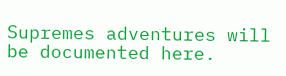Supremes adventures will be documented here.